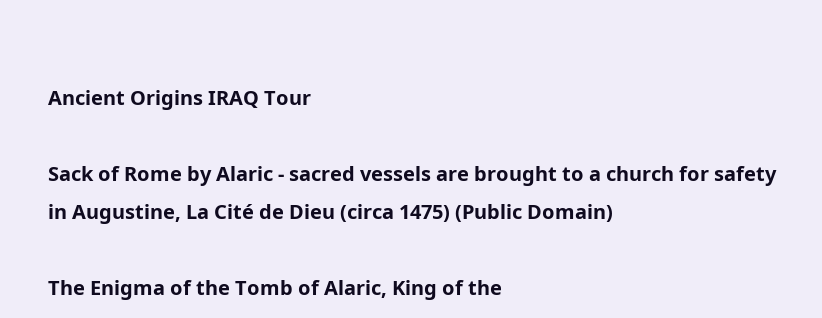Ancient Origins IRAQ Tour

Sack of Rome by Alaric - sacred vessels are brought to a church for safety in Augustine, La Cité de Dieu (circa 1475) (Public Domain)

The Enigma of the Tomb of Alaric, King of the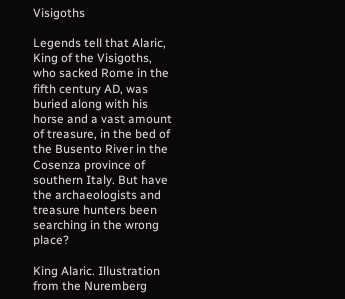Visigoths

Legends tell that Alaric, King of the Visigoths, who sacked Rome in the fifth century AD, was buried along with his horse and a vast amount of treasure, in the bed of the Busento River in the Cosenza province of southern Italy. But have the archaeologists and treasure hunters been searching in the wrong place?

King Alaric. Illustration from the Nuremberg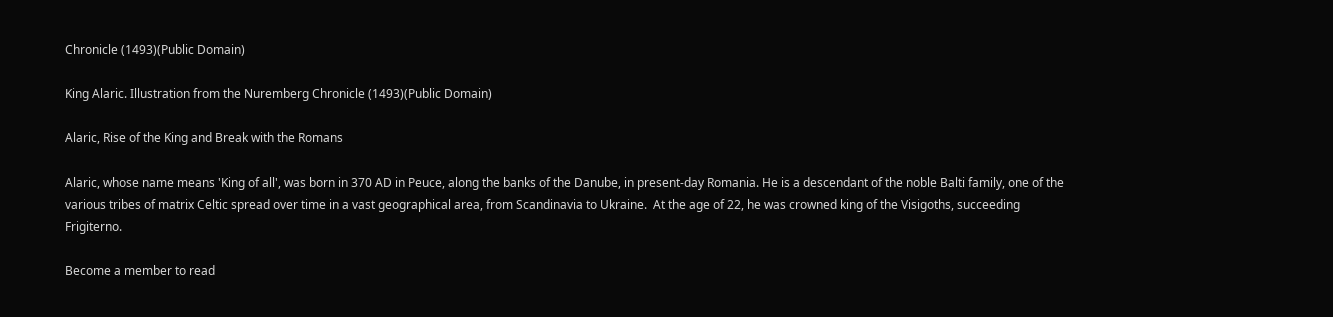Chronicle (1493)(Public Domain)

King Alaric. Illustration from the Nuremberg Chronicle (1493)(Public Domain)

Alaric, Rise of the King and Break with the Romans

Alaric, whose name means 'King of all', was born in 370 AD in Peuce, along the banks of the Danube, in present-day Romania. He is a descendant of the noble Balti family, one of the various tribes of matrix Celtic spread over time in a vast geographical area, from Scandinavia to Ukraine.  At the age of 22, he was crowned king of the Visigoths, succeeding Frigiterno.

Become a member to read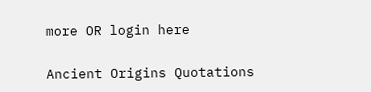more OR login here

Ancient Origins Quotations